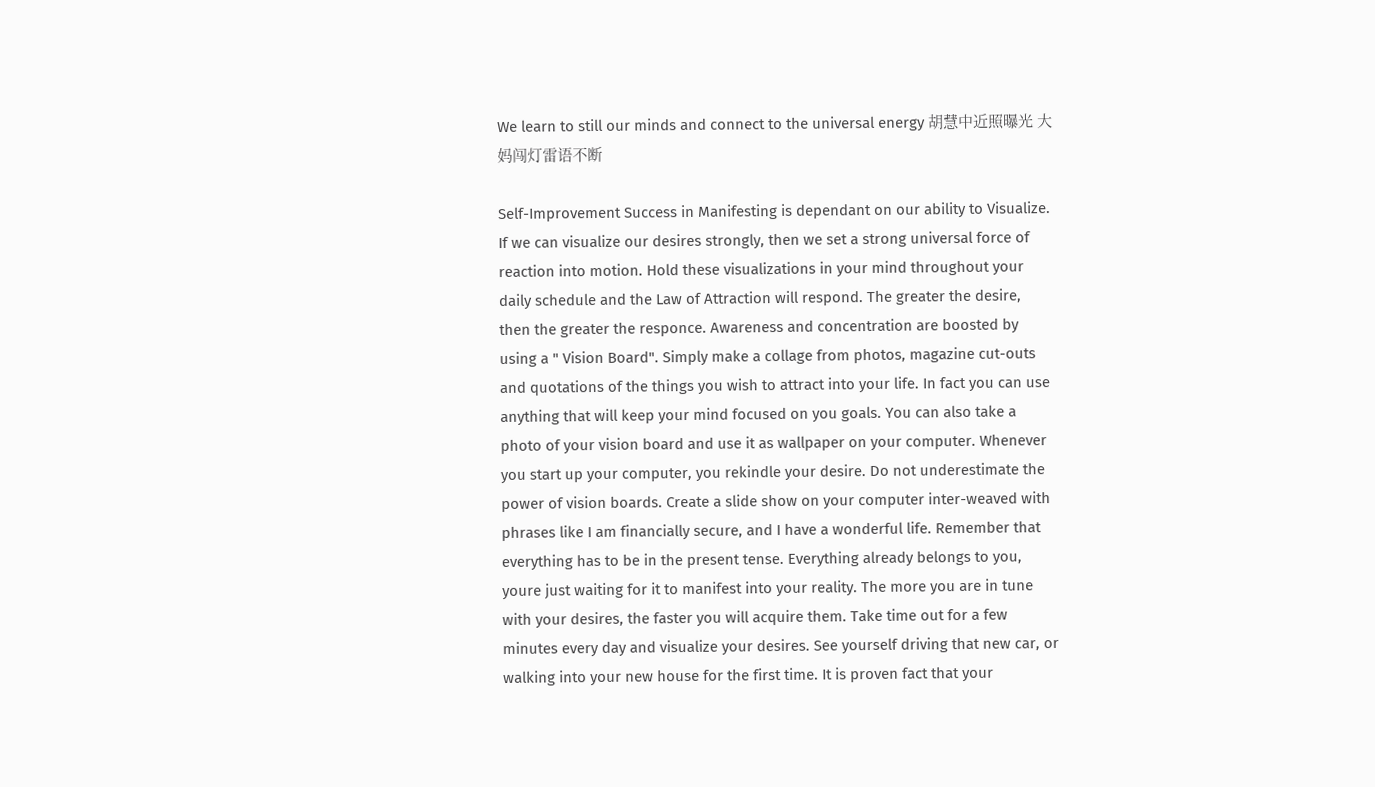We learn to still our minds and connect to the universal energy 胡慧中近照曝光 大妈闯灯雷语不断

Self-Improvement Success in Manifesting is dependant on our ability to Visualize. If we can visualize our desires strongly, then we set a strong universal force of reaction into motion. Hold these visualizations in your mind throughout your daily schedule and the Law of Attraction will respond. The greater the desire, then the greater the responce. Awareness and concentration are boosted by using a " Vision Board". Simply make a collage from photos, magazine cut-outs and quotations of the things you wish to attract into your life. In fact you can use anything that will keep your mind focused on you goals. You can also take a photo of your vision board and use it as wallpaper on your computer. Whenever you start up your computer, you rekindle your desire. Do not underestimate the power of vision boards. Create a slide show on your computer inter-weaved with phrases like I am financially secure, and I have a wonderful life. Remember that everything has to be in the present tense. Everything already belongs to you, youre just waiting for it to manifest into your reality. The more you are in tune with your desires, the faster you will acquire them. Take time out for a few minutes every day and visualize your desires. See yourself driving that new car, or walking into your new house for the first time. It is proven fact that your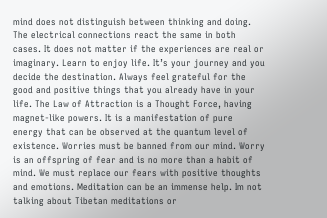mind does not distinguish between thinking and doing. The electrical connections react the same in both cases. It does not matter if the experiences are real or imaginary. Learn to enjoy life. It’s your journey and you decide the destination. Always feel grateful for the good and positive things that you already have in your life. The Law of Attraction is a Thought Force, having magnet-like powers. It is a manifestation of pure energy that can be observed at the quantum level of existence. Worries must be banned from our mind. Worry is an offspring of fear and is no more than a habit of mind. We must replace our fears with positive thoughts and emotions. Meditation can be an immense help. Im not talking about Tibetan meditations or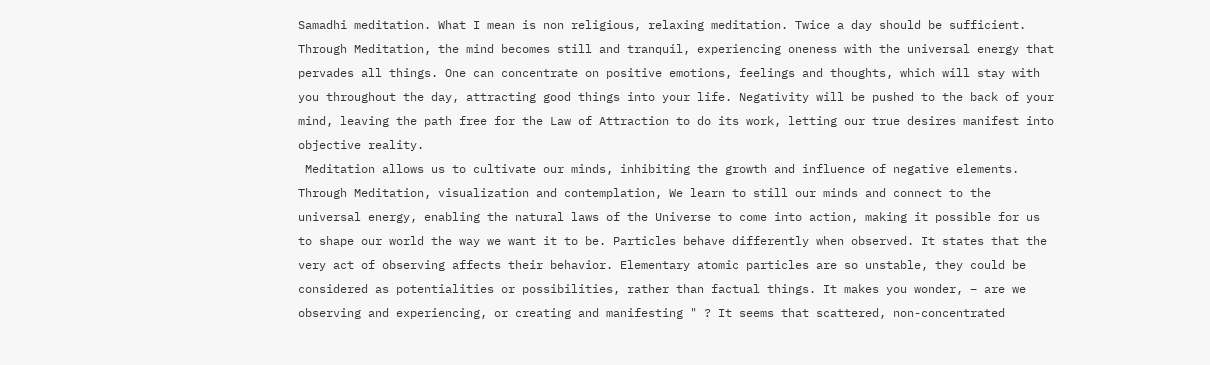Samadhi meditation. What I mean is non religious, relaxing meditation. Twice a day should be sufficient. Through Meditation, the mind becomes still and tranquil, experiencing oneness with the universal energy that pervades all things. One can concentrate on positive emotions, feelings and thoughts, which will stay with you throughout the day, attracting good things into your life. Negativity will be pushed to the back of your mind, leaving the path free for the Law of Attraction to do its work, letting our true desires manifest into objective reality.
 Meditation allows us to cultivate our minds, inhibiting the growth and influence of negative elements. Through Meditation, visualization and contemplation, We learn to still our minds and connect to the universal energy, enabling the natural laws of the Universe to come into action, making it possible for us to shape our world the way we want it to be. Particles behave differently when observed. It states that the very act of observing affects their behavior. Elementary atomic particles are so unstable, they could be considered as potentialities or possibilities, rather than factual things. It makes you wonder, – are we observing and experiencing, or creating and manifesting " ? It seems that scattered, non-concentrated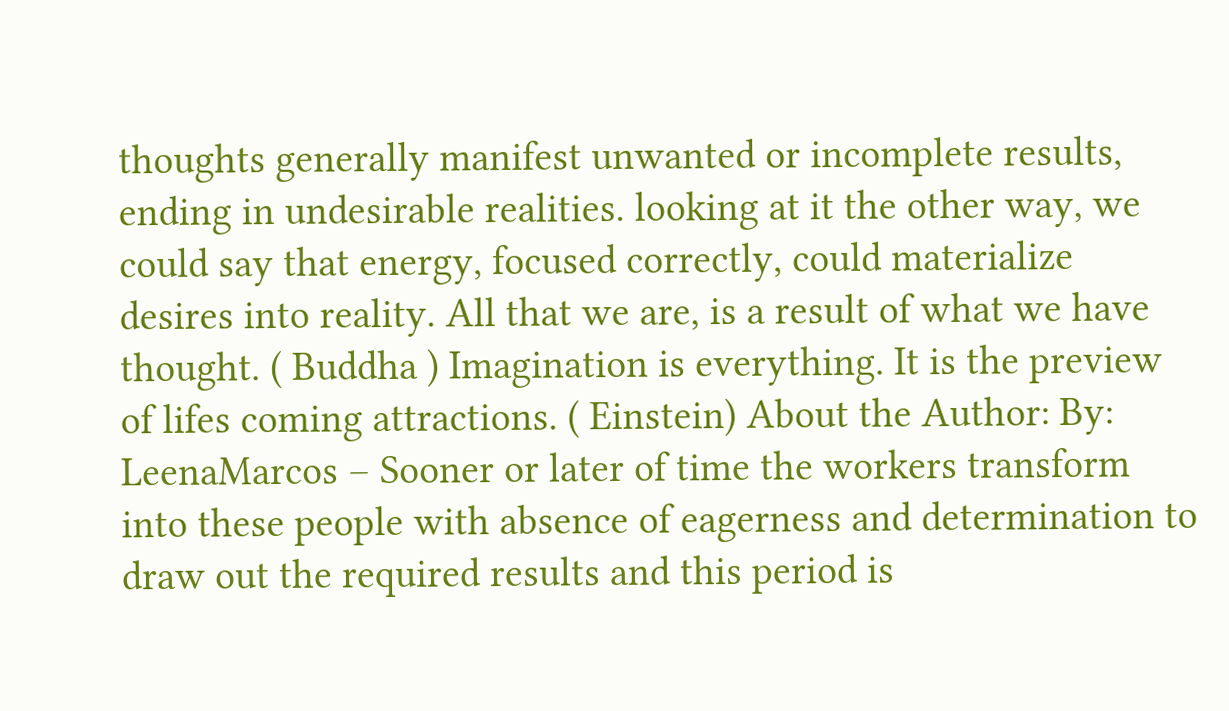thoughts generally manifest unwanted or incomplete results, ending in undesirable realities. looking at it the other way, we could say that energy, focused correctly, could materialize desires into reality. All that we are, is a result of what we have thought. ( Buddha ) Imagination is everything. It is the preview of lifes coming attractions. ( Einstein) About the Author: By: LeenaMarcos – Sooner or later of time the workers transform into these people with absence of eagerness and determination to draw out the required results and this period is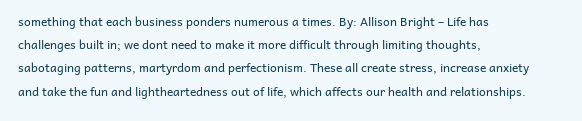something that each business ponders numerous a times. By: Allison Bright – Life has challenges built in; we dont need to make it more difficult through limiting thoughts, sabotaging patterns, martyrdom and perfectionism. These all create stress, increase anxiety and take the fun and lightheartedness out of life, which affects our health and relationships.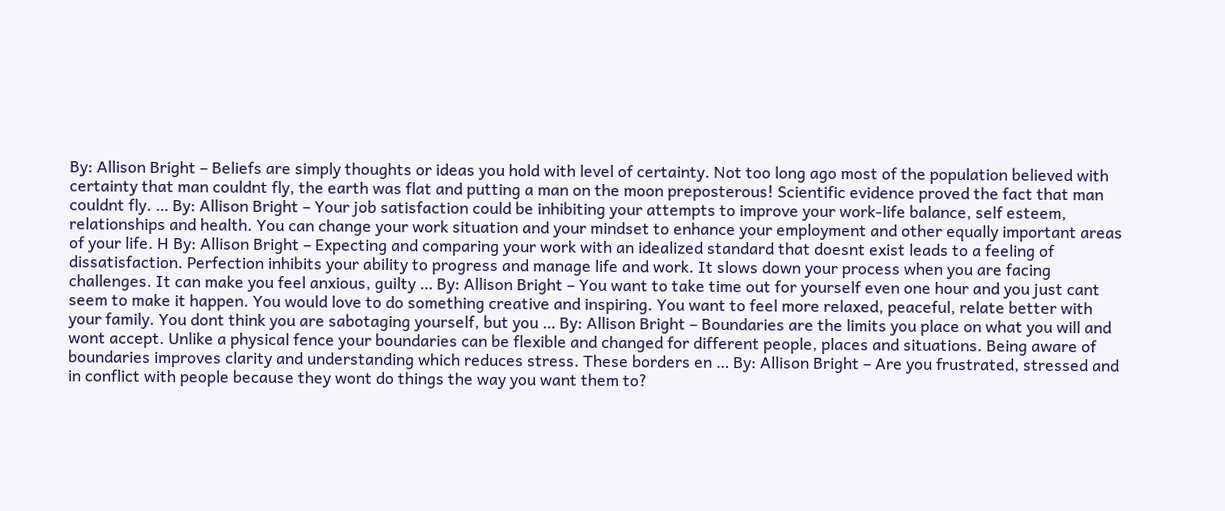By: Allison Bright – Beliefs are simply thoughts or ideas you hold with level of certainty. Not too long ago most of the population believed with certainty that man couldnt fly, the earth was flat and putting a man on the moon preposterous! Scientific evidence proved the fact that man couldnt fly. … By: Allison Bright – Your job satisfaction could be inhibiting your attempts to improve your work-life balance, self esteem, relationships and health. You can change your work situation and your mindset to enhance your employment and other equally important areas of your life. H By: Allison Bright – Expecting and comparing your work with an idealized standard that doesnt exist leads to a feeling of dissatisfaction. Perfection inhibits your ability to progress and manage life and work. It slows down your process when you are facing challenges. It can make you feel anxious, guilty … By: Allison Bright – You want to take time out for yourself even one hour and you just cant seem to make it happen. You would love to do something creative and inspiring. You want to feel more relaxed, peaceful, relate better with your family. You dont think you are sabotaging yourself, but you … By: Allison Bright – Boundaries are the limits you place on what you will and wont accept. Unlike a physical fence your boundaries can be flexible and changed for different people, places and situations. Being aware of boundaries improves clarity and understanding which reduces stress. These borders en … By: Allison Bright – Are you frustrated, stressed and in conflict with people because they wont do things the way you want them to?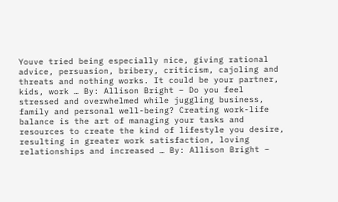Youve tried being especially nice, giving rational advice, persuasion, bribery, criticism, cajoling and threats and nothing works. It could be your partner, kids, work … By: Allison Bright – Do you feel stressed and overwhelmed while juggling business, family and personal well-being? Creating work-life balance is the art of managing your tasks and resources to create the kind of lifestyle you desire, resulting in greater work satisfaction, loving relationships and increased … By: Allison Bright –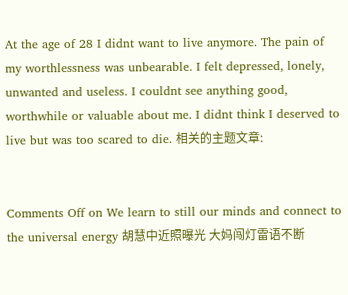At the age of 28 I didnt want to live anymore. The pain of my worthlessness was unbearable. I felt depressed, lonely, unwanted and useless. I couldnt see anything good, worthwhile or valuable about me. I didnt think I deserved to live but was too scared to die. 相关的主题文章:


Comments Off on We learn to still our minds and connect to the universal energy 胡慧中近照曝光 大妈闯灯雷语不断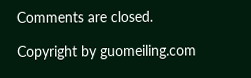Comments are closed.

Copyright by guomeiling.com